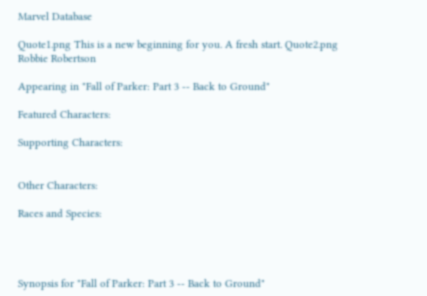Marvel Database

Quote1.png This is a new beginning for you. A fresh start. Quote2.png
Robbie Robertson

Appearing in "Fall of Parker: Part 3 -- Back to Ground"

Featured Characters:

Supporting Characters:


Other Characters:

Races and Species:




Synopsis for "Fall of Parker: Part 3 -- Back to Ground"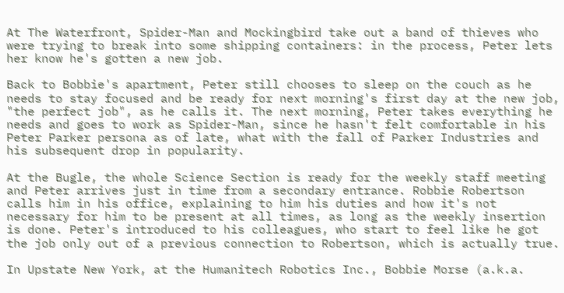At The Waterfront, Spider-Man and Mockingbird take out a band of thieves who were trying to break into some shipping containers: in the process, Peter lets her know he's gotten a new job.

Back to Bobbie's apartment, Peter still chooses to sleep on the couch as he needs to stay focused and be ready for next morning's first day at the new job, "the perfect job", as he calls it. The next morning, Peter takes everything he needs and goes to work as Spider-Man, since he hasn't felt comfortable in his Peter Parker persona as of late, what with the fall of Parker Industries and his subsequent drop in popularity.

At the Bugle, the whole Science Section is ready for the weekly staff meeting and Peter arrives just in time from a secondary entrance. Robbie Robertson calls him in his office, explaining to him his duties and how it's not necessary for him to be present at all times, as long as the weekly insertion is done. Peter's introduced to his colleagues, who start to feel like he got the job only out of a previous connection to Robertson, which is actually true.

In Upstate New York, at the Humanitech Robotics Inc., Bobbie Morse (a.k.a.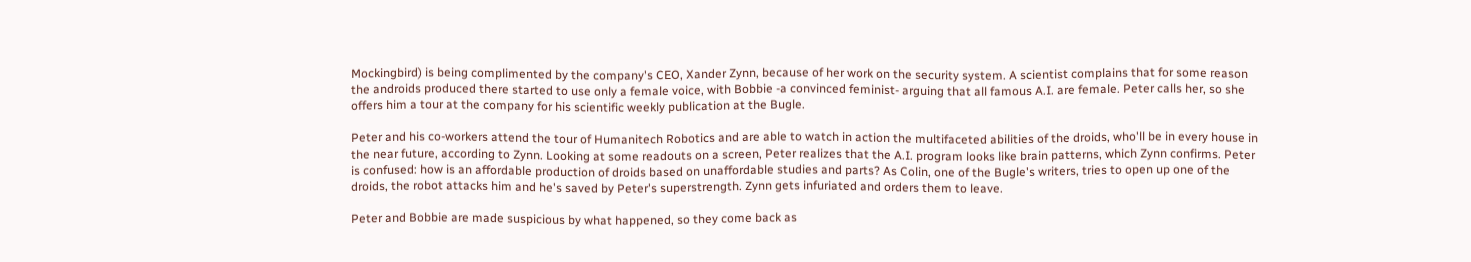Mockingbird) is being complimented by the company's CEO, Xander Zynn, because of her work on the security system. A scientist complains that for some reason the androids produced there started to use only a female voice, with Bobbie -a convinced feminist- arguing that all famous A.I. are female. Peter calls her, so she offers him a tour at the company for his scientific weekly publication at the Bugle.

Peter and his co-workers attend the tour of Humanitech Robotics and are able to watch in action the multifaceted abilities of the droids, who'll be in every house in the near future, according to Zynn. Looking at some readouts on a screen, Peter realizes that the A.I. program looks like brain patterns, which Zynn confirms. Peter is confused: how is an affordable production of droids based on unaffordable studies and parts? As Colin, one of the Bugle's writers, tries to open up one of the droids, the robot attacks him and he's saved by Peter's superstrength. Zynn gets infuriated and orders them to leave.

Peter and Bobbie are made suspicious by what happened, so they come back as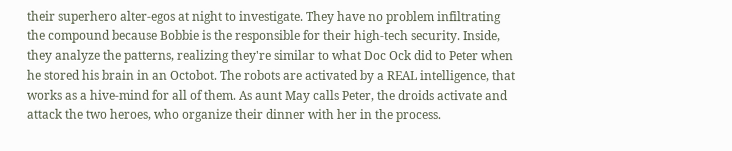their superhero alter-egos at night to investigate. They have no problem infiltrating the compound because Bobbie is the responsible for their high-tech security. Inside, they analyze the patterns, realizing they're similar to what Doc Ock did to Peter when he stored his brain in an Octobot. The robots are activated by a REAL intelligence, that works as a hive-mind for all of them. As aunt May calls Peter, the droids activate and attack the two heroes, who organize their dinner with her in the process.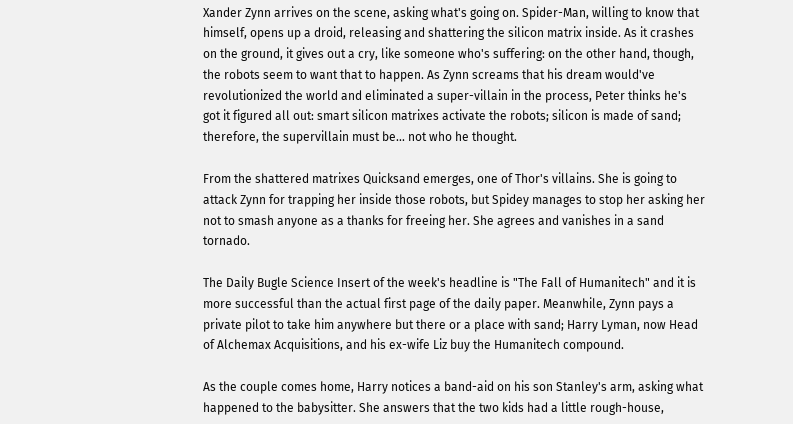Xander Zynn arrives on the scene, asking what's going on. Spider-Man, willing to know that himself, opens up a droid, releasing and shattering the silicon matrix inside. As it crashes on the ground, it gives out a cry, like someone who's suffering: on the other hand, though, the robots seem to want that to happen. As Zynn screams that his dream would've revolutionized the world and eliminated a super-villain in the process, Peter thinks he's got it figured all out: smart silicon matrixes activate the robots; silicon is made of sand; therefore, the supervillain must be... not who he thought.

From the shattered matrixes Quicksand emerges, one of Thor's villains. She is going to attack Zynn for trapping her inside those robots, but Spidey manages to stop her asking her not to smash anyone as a thanks for freeing her. She agrees and vanishes in a sand tornado.

The Daily Bugle Science Insert of the week's headline is "The Fall of Humanitech" and it is more successful than the actual first page of the daily paper. Meanwhile, Zynn pays a private pilot to take him anywhere but there or a place with sand; Harry Lyman, now Head of Alchemax Acquisitions, and his ex-wife Liz buy the Humanitech compound.

As the couple comes home, Harry notices a band-aid on his son Stanley's arm, asking what happened to the babysitter. She answers that the two kids had a little rough-house,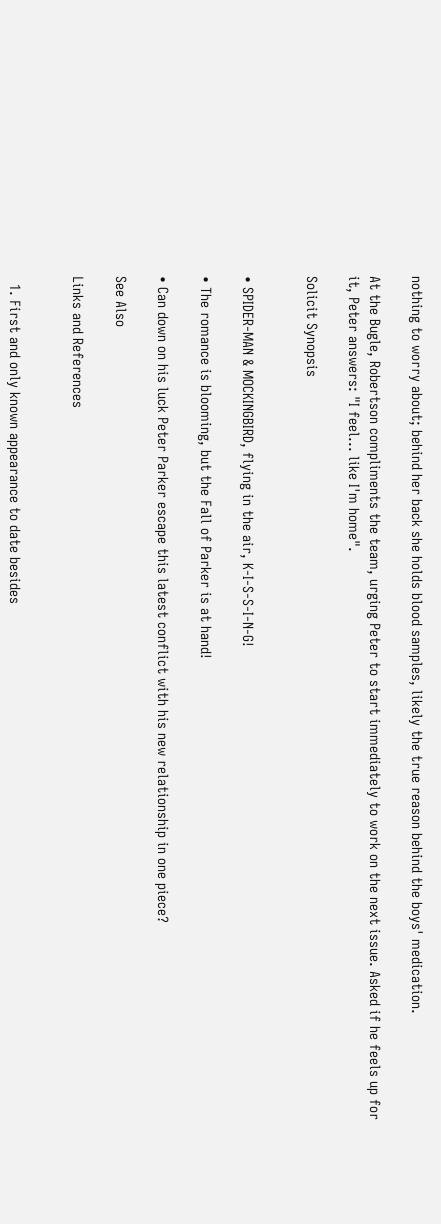nothing to worry about; behind her back she holds blood samples, likely the true reason behind the boys' medication.

At the Bugle, Robertson compliments the team, urging Peter to start immediately to work on the next issue. Asked if he feels up for it, Peter answers: "I feel... like I'm home".

Solicit Synopsis


• SPIDER-MAN & MOCKINGBIRD, flying in the air, K-I-S-S-I-N-G!

• The romance is blooming, but the Fall of Parker is at hand!

• Can down on his luck Peter Parker escape this latest conflict with his new relationship in one piece?

See Also

Links and References


  1. First and only known appearance to date besides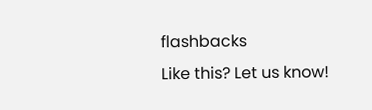flashbacks
Like this? Let us know!